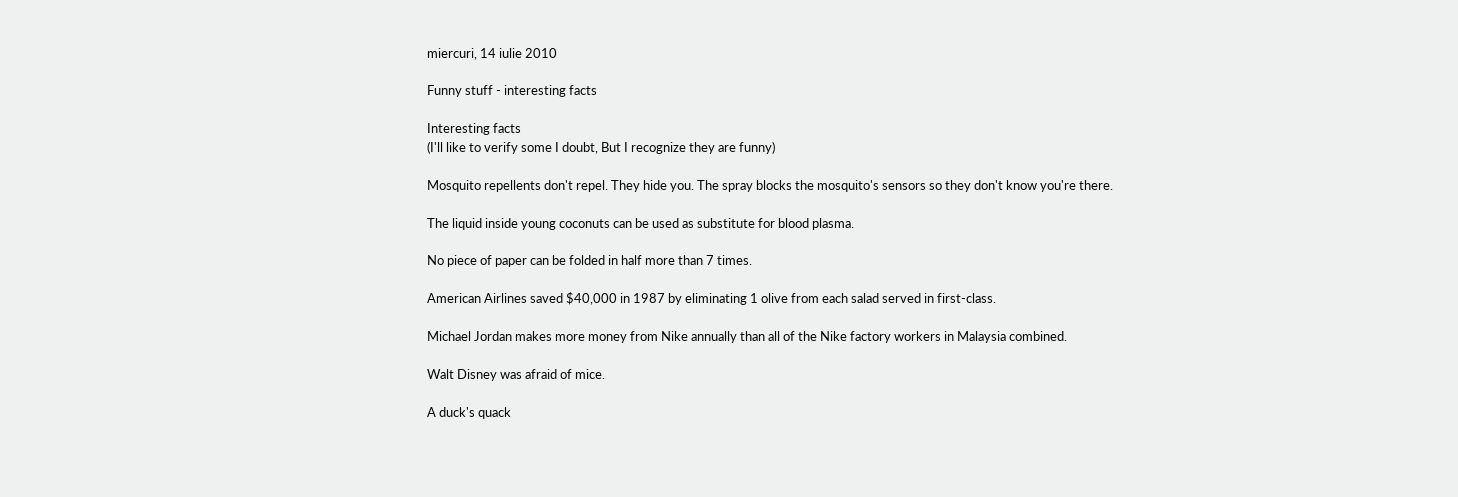miercuri, 14 iulie 2010

Funny stuff - interesting facts

Interesting facts
(I'll like to verify some I doubt, But I recognize they are funny)

Mosquito repellents don't repel. They hide you. The spray blocks the mosquito's sensors so they don't know you're there.

The liquid inside young coconuts can be used as substitute for blood plasma.

No piece of paper can be folded in half more than 7 times.

American Airlines saved $40,000 in 1987 by eliminating 1 olive from each salad served in first-class.

Michael Jordan makes more money from Nike annually than all of the Nike factory workers in Malaysia combined.

Walt Disney was afraid of mice.

A duck's quack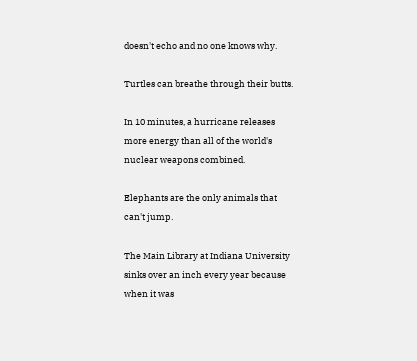doesn't echo and no one knows why.

Turtles can breathe through their butts.

In 10 minutes, a hurricane releases more energy than all of the world's nuclear weapons combined.

Elephants are the only animals that can't jump.

The Main Library at Indiana University sinks over an inch every year because when it was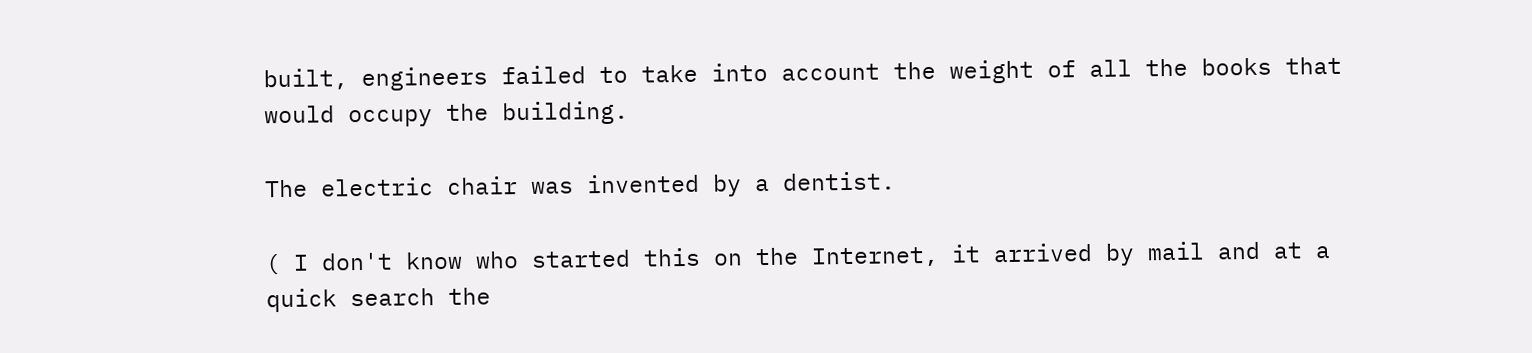built, engineers failed to take into account the weight of all the books that would occupy the building.

The electric chair was invented by a dentist.

( I don't know who started this on the Internet, it arrived by mail and at a quick search the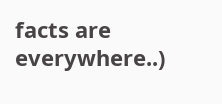facts are everywhere..)